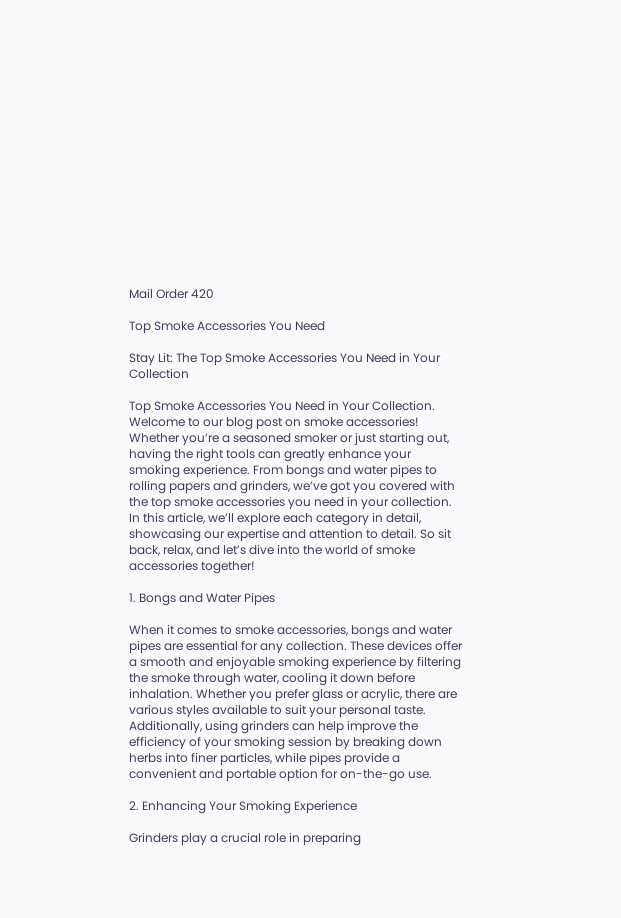Mail Order 420

Top Smoke Accessories You Need

Stay Lit: The Top Smoke Accessories You Need in Your Collection

Top Smoke Accessories You Need in Your Collection. Welcome to our blog post on smoke accessories! Whether you’re a seasoned smoker or just starting out, having the right tools can greatly enhance your smoking experience. From bongs and water pipes to rolling papers and grinders, we’ve got you covered with the top smoke accessories you need in your collection. In this article, we’ll explore each category in detail, showcasing our expertise and attention to detail. So sit back, relax, and let’s dive into the world of smoke accessories together!

1. Bongs and Water Pipes

When it comes to smoke accessories, bongs and water pipes are essential for any collection. These devices offer a smooth and enjoyable smoking experience by filtering the smoke through water, cooling it down before inhalation. Whether you prefer glass or acrylic, there are various styles available to suit your personal taste. Additionally, using grinders can help improve the efficiency of your smoking session by breaking down herbs into finer particles, while pipes provide a convenient and portable option for on-the-go use.

2. Enhancing Your Smoking Experience

Grinders play a crucial role in preparing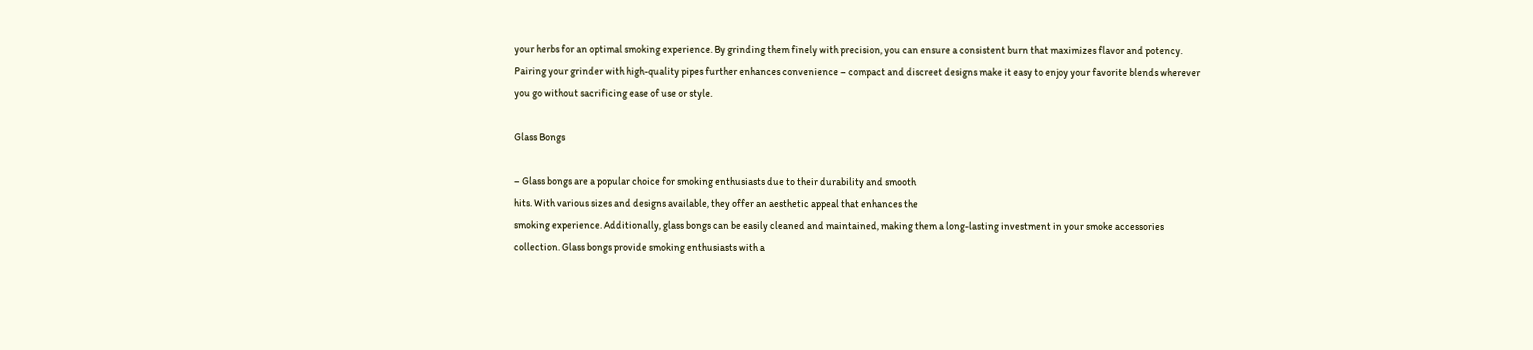your herbs for an optimal smoking experience. By grinding them finely with precision, you can ensure a consistent burn that maximizes flavor and potency. Pairing your grinder with high-quality pipes further enhances convenience – compact and discreet designs make it easy to enjoy your favorite blends wherever you go without sacrificing ease of use or style.

Glass Bongs

– Glass bongs are a popular choice for smoking enthusiasts due to their durability and smooth
hits. With various sizes and designs available, they offer an aesthetic appeal that enhances the
smoking experience. Additionally, glass bongs can be easily cleaned and maintained, making them a long-lasting investment in your smoke accessories collection. Glass bongs provide smoking enthusiasts with a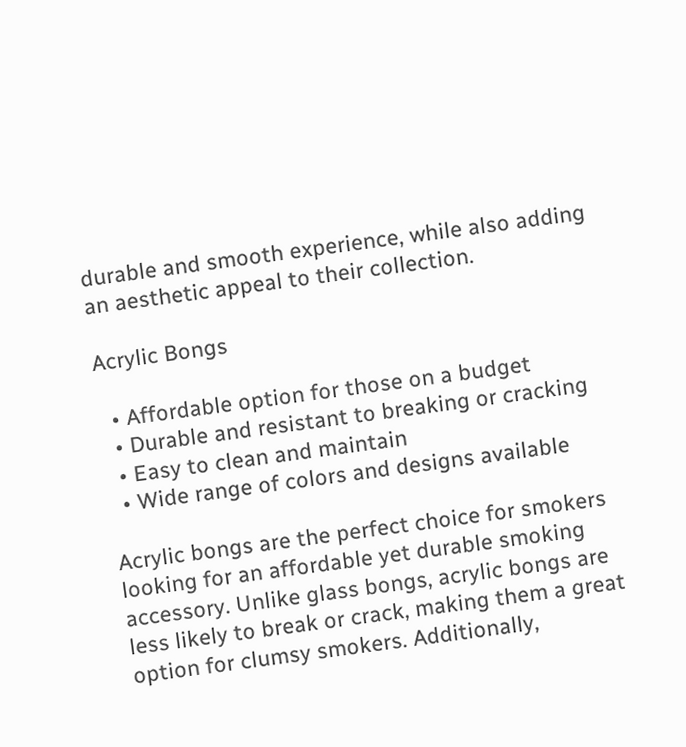durable and smooth experience, while also adding an aesthetic appeal to their collection.

Acrylic Bongs

  • Affordable option for those on a budget
  • Durable and resistant to breaking or cracking
  • Easy to clean and maintain
  • Wide range of colors and designs available

Acrylic bongs are the perfect choice for smokers looking for an affordable yet durable smoking accessory. Unlike glass bongs, acrylic bongs are less likely to break or crack, making them a great option for clumsy smokers. Additionally,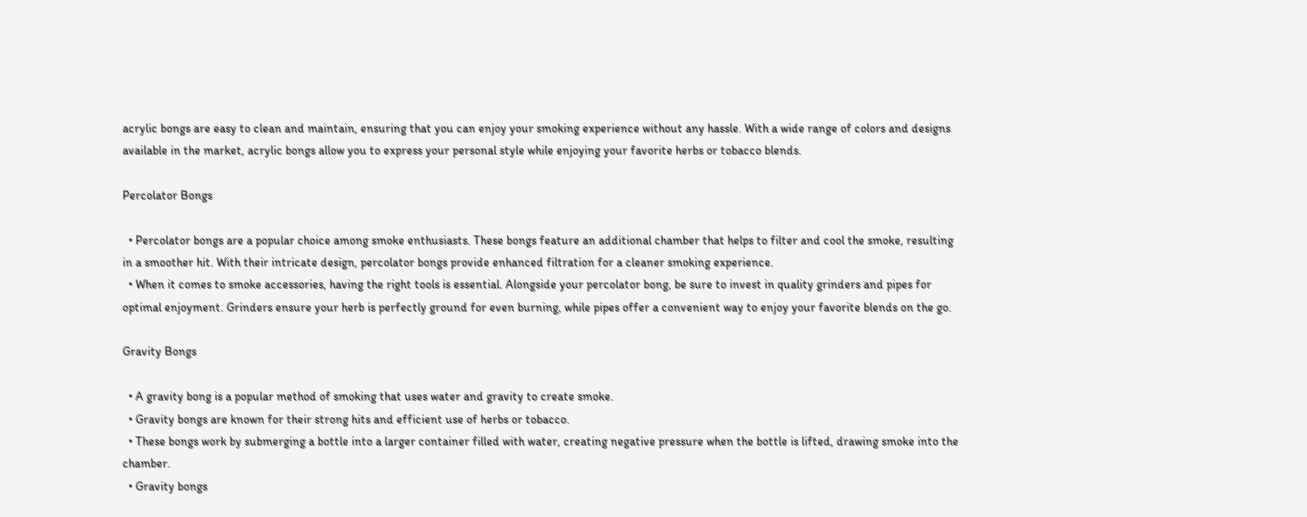acrylic bongs are easy to clean and maintain, ensuring that you can enjoy your smoking experience without any hassle. With a wide range of colors and designs available in the market, acrylic bongs allow you to express your personal style while enjoying your favorite herbs or tobacco blends.

Percolator Bongs

  • Percolator bongs are a popular choice among smoke enthusiasts. These bongs feature an additional chamber that helps to filter and cool the smoke, resulting in a smoother hit. With their intricate design, percolator bongs provide enhanced filtration for a cleaner smoking experience.
  • When it comes to smoke accessories, having the right tools is essential. Alongside your percolator bong, be sure to invest in quality grinders and pipes for optimal enjoyment. Grinders ensure your herb is perfectly ground for even burning, while pipes offer a convenient way to enjoy your favorite blends on the go.

Gravity Bongs

  • A gravity bong is a popular method of smoking that uses water and gravity to create smoke.
  • Gravity bongs are known for their strong hits and efficient use of herbs or tobacco.
  • These bongs work by submerging a bottle into a larger container filled with water, creating negative pressure when the bottle is lifted, drawing smoke into the chamber.
  • Gravity bongs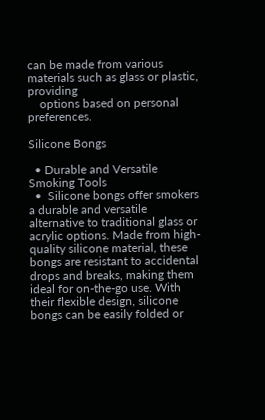can be made from various materials such as glass or plastic, providing
    options based on personal preferences.

Silicone Bongs

  • Durable and Versatile Smoking Tools
  •  Silicone bongs offer smokers a durable and versatile alternative to traditional glass or acrylic options. Made from high-quality silicone material, these bongs are resistant to accidental drops and breaks, making them ideal for on-the-go use. With their flexible design, silicone bongs can be easily folded or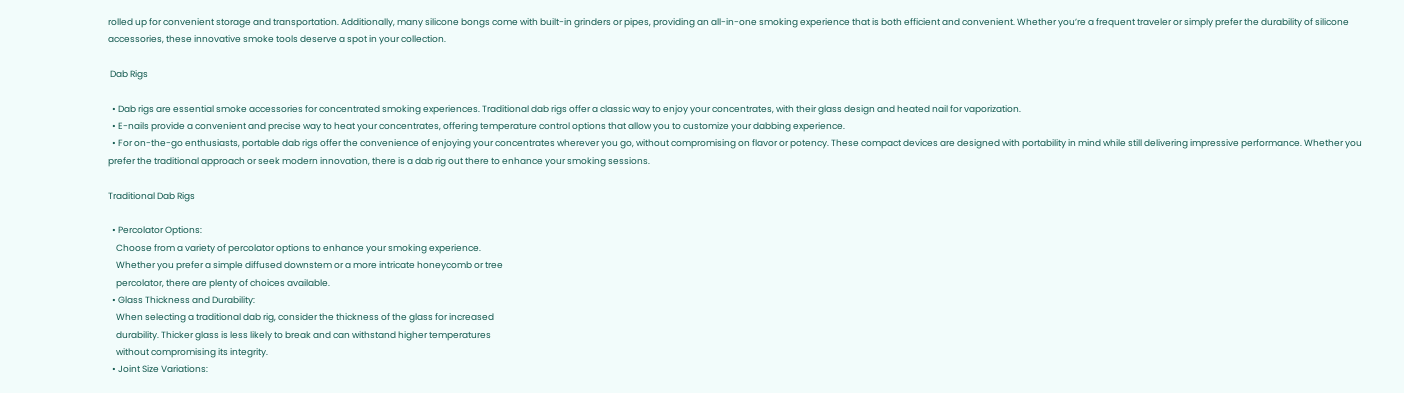rolled up for convenient storage and transportation. Additionally, many silicone bongs come with built-in grinders or pipes, providing an all-in-one smoking experience that is both efficient and convenient. Whether you’re a frequent traveler or simply prefer the durability of silicone accessories, these innovative smoke tools deserve a spot in your collection.

 Dab Rigs

  • Dab rigs are essential smoke accessories for concentrated smoking experiences. Traditional dab rigs offer a classic way to enjoy your concentrates, with their glass design and heated nail for vaporization.
  • E-nails provide a convenient and precise way to heat your concentrates, offering temperature control options that allow you to customize your dabbing experience.
  • For on-the-go enthusiasts, portable dab rigs offer the convenience of enjoying your concentrates wherever you go, without compromising on flavor or potency. These compact devices are designed with portability in mind while still delivering impressive performance. Whether you prefer the traditional approach or seek modern innovation, there is a dab rig out there to enhance your smoking sessions.

Traditional Dab Rigs

  • Percolator Options:
    Choose from a variety of percolator options to enhance your smoking experience.
    Whether you prefer a simple diffused downstem or a more intricate honeycomb or tree
    percolator, there are plenty of choices available.
  • Glass Thickness and Durability:
    When selecting a traditional dab rig, consider the thickness of the glass for increased
    durability. Thicker glass is less likely to break and can withstand higher temperatures
    without compromising its integrity.
  • Joint Size Variations: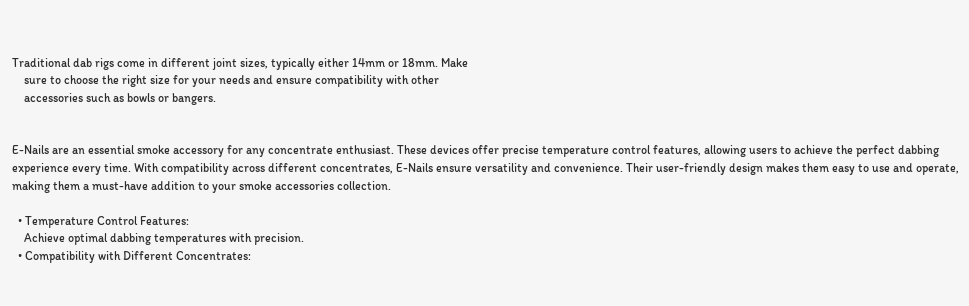Traditional dab rigs come in different joint sizes, typically either 14mm or 18mm. Make
    sure to choose the right size for your needs and ensure compatibility with other
    accessories such as bowls or bangers.


E-Nails are an essential smoke accessory for any concentrate enthusiast. These devices offer precise temperature control features, allowing users to achieve the perfect dabbing experience every time. With compatibility across different concentrates, E-Nails ensure versatility and convenience. Their user-friendly design makes them easy to use and operate, making them a must-have addition to your smoke accessories collection.

  • Temperature Control Features:
    Achieve optimal dabbing temperatures with precision.
  • Compatibility with Different Concentrates: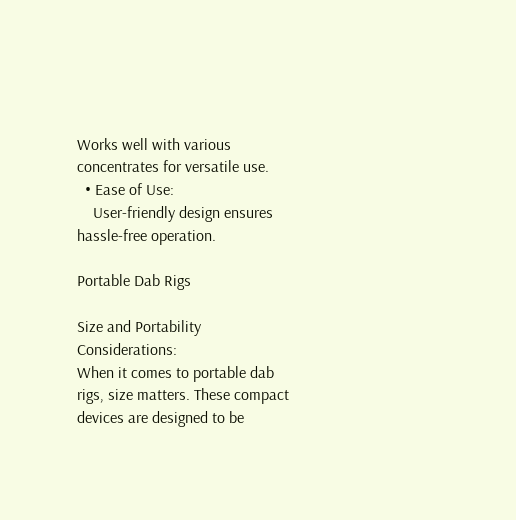Works well with various concentrates for versatile use.
  • Ease of Use:
    User-friendly design ensures hassle-free operation.

Portable Dab Rigs

Size and Portability Considerations:
When it comes to portable dab rigs, size matters. These compact devices are designed to be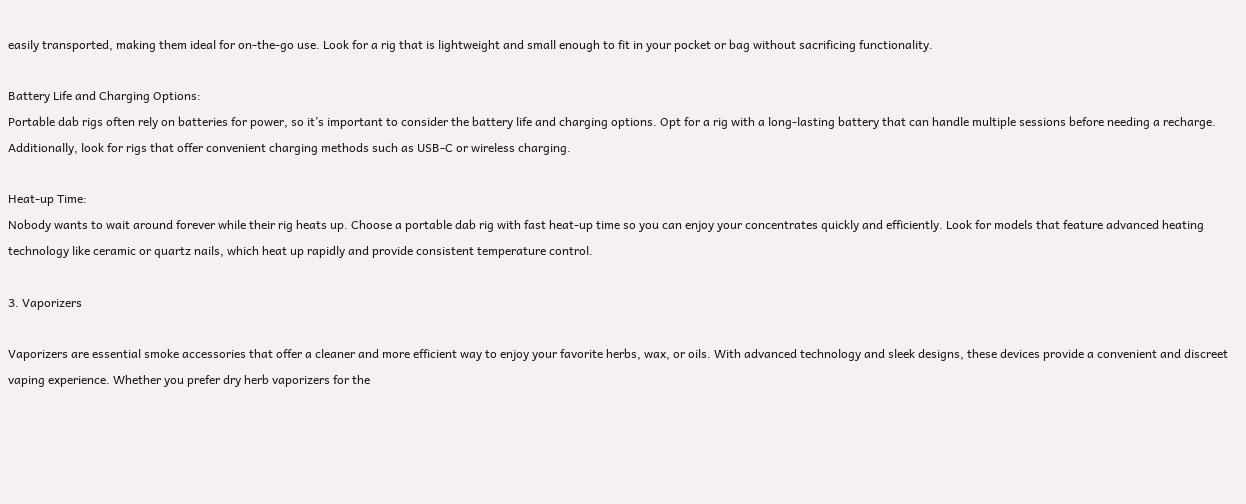easily transported, making them ideal for on-the-go use. Look for a rig that is lightweight and small enough to fit in your pocket or bag without sacrificing functionality.

Battery Life and Charging Options:
Portable dab rigs often rely on batteries for power, so it’s important to consider the battery life and charging options. Opt for a rig with a long-lasting battery that can handle multiple sessions before needing a recharge. Additionally, look for rigs that offer convenient charging methods such as USB-C or wireless charging.

Heat-up Time:
Nobody wants to wait around forever while their rig heats up. Choose a portable dab rig with fast heat-up time so you can enjoy your concentrates quickly and efficiently. Look for models that feature advanced heating technology like ceramic or quartz nails, which heat up rapidly and provide consistent temperature control.

3. Vaporizers

Vaporizers are essential smoke accessories that offer a cleaner and more efficient way to enjoy your favorite herbs, wax, or oils. With advanced technology and sleek designs, these devices provide a convenient and discreet vaping experience. Whether you prefer dry herb vaporizers for the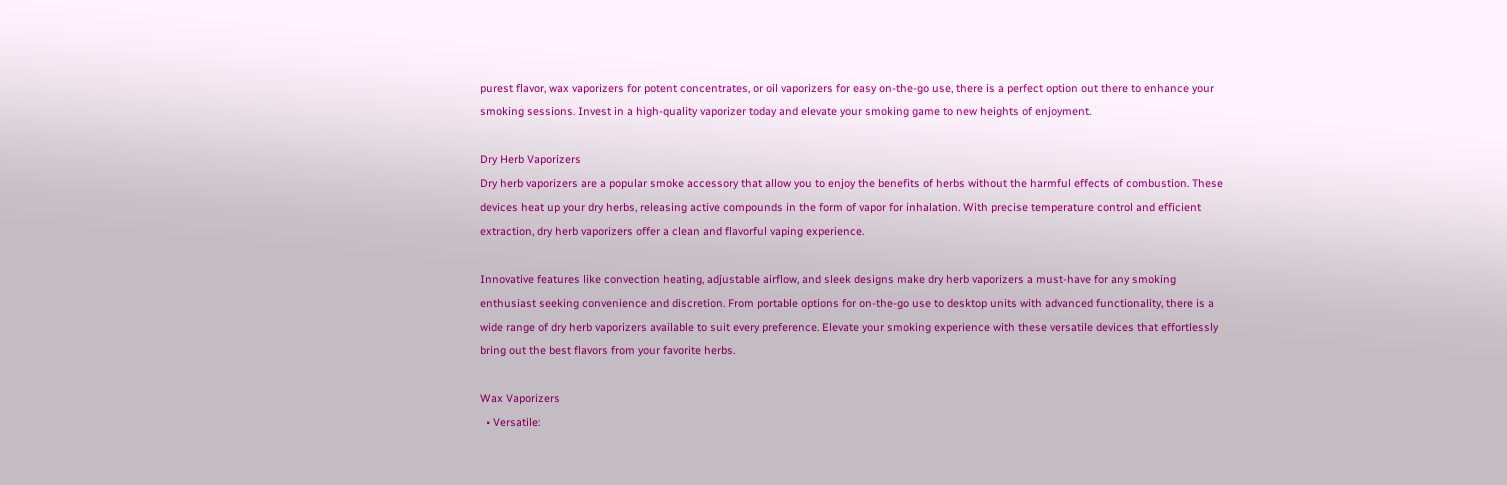purest flavor, wax vaporizers for potent concentrates, or oil vaporizers for easy on-the-go use, there is a perfect option out there to enhance your smoking sessions. Invest in a high-quality vaporizer today and elevate your smoking game to new heights of enjoyment.

Dry Herb Vaporizers
Dry herb vaporizers are a popular smoke accessory that allow you to enjoy the benefits of herbs without the harmful effects of combustion. These devices heat up your dry herbs, releasing active compounds in the form of vapor for inhalation. With precise temperature control and efficient extraction, dry herb vaporizers offer a clean and flavorful vaping experience.

Innovative features like convection heating, adjustable airflow, and sleek designs make dry herb vaporizers a must-have for any smoking enthusiast seeking convenience and discretion. From portable options for on-the-go use to desktop units with advanced functionality, there is a wide range of dry herb vaporizers available to suit every preference. Elevate your smoking experience with these versatile devices that effortlessly bring out the best flavors from your favorite herbs.

Wax Vaporizers
  • Versatile: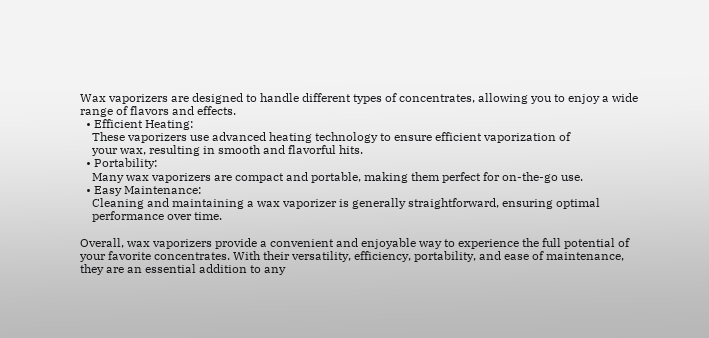Wax vaporizers are designed to handle different types of concentrates, allowing you to enjoy a wide range of flavors and effects.
  • Efficient Heating:
    These vaporizers use advanced heating technology to ensure efficient vaporization of
    your wax, resulting in smooth and flavorful hits.
  • Portability:
    Many wax vaporizers are compact and portable, making them perfect for on-the-go use.
  • Easy Maintenance:
    Cleaning and maintaining a wax vaporizer is generally straightforward, ensuring optimal
    performance over time.

Overall, wax vaporizers provide a convenient and enjoyable way to experience the full potential of your favorite concentrates. With their versatility, efficiency, portability, and ease of maintenance, they are an essential addition to any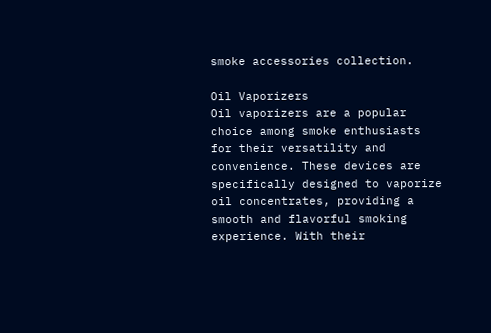smoke accessories collection.

Oil Vaporizers
Oil vaporizers are a popular choice among smoke enthusiasts for their versatility and convenience. These devices are specifically designed to vaporize oil concentrates, providing a smooth and flavorful smoking experience. With their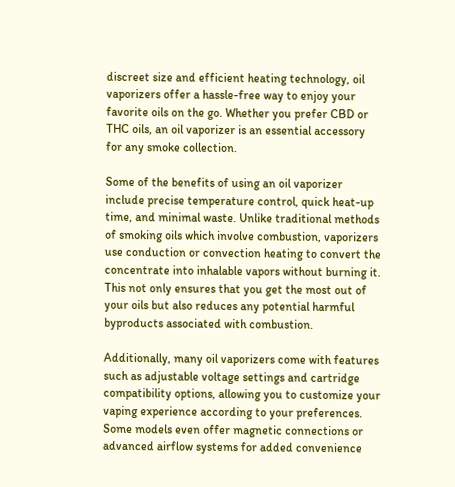discreet size and efficient heating technology, oil vaporizers offer a hassle-free way to enjoy your favorite oils on the go. Whether you prefer CBD or THC oils, an oil vaporizer is an essential accessory for any smoke collection.

Some of the benefits of using an oil vaporizer include precise temperature control, quick heat-up time, and minimal waste. Unlike traditional methods of smoking oils which involve combustion, vaporizers use conduction or convection heating to convert the concentrate into inhalable vapors without burning it. This not only ensures that you get the most out of your oils but also reduces any potential harmful byproducts associated with combustion.

Additionally, many oil vaporizers come with features such as adjustable voltage settings and cartridge compatibility options, allowing you to customize your vaping experience according to your preferences. Some models even offer magnetic connections or advanced airflow systems for added convenience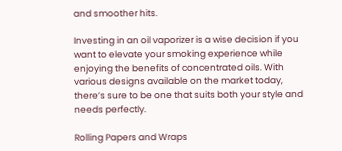and smoother hits.

Investing in an oil vaporizer is a wise decision if you want to elevate your smoking experience while enjoying the benefits of concentrated oils. With various designs available on the market today, there’s sure to be one that suits both your style and needs perfectly.

Rolling Papers and Wraps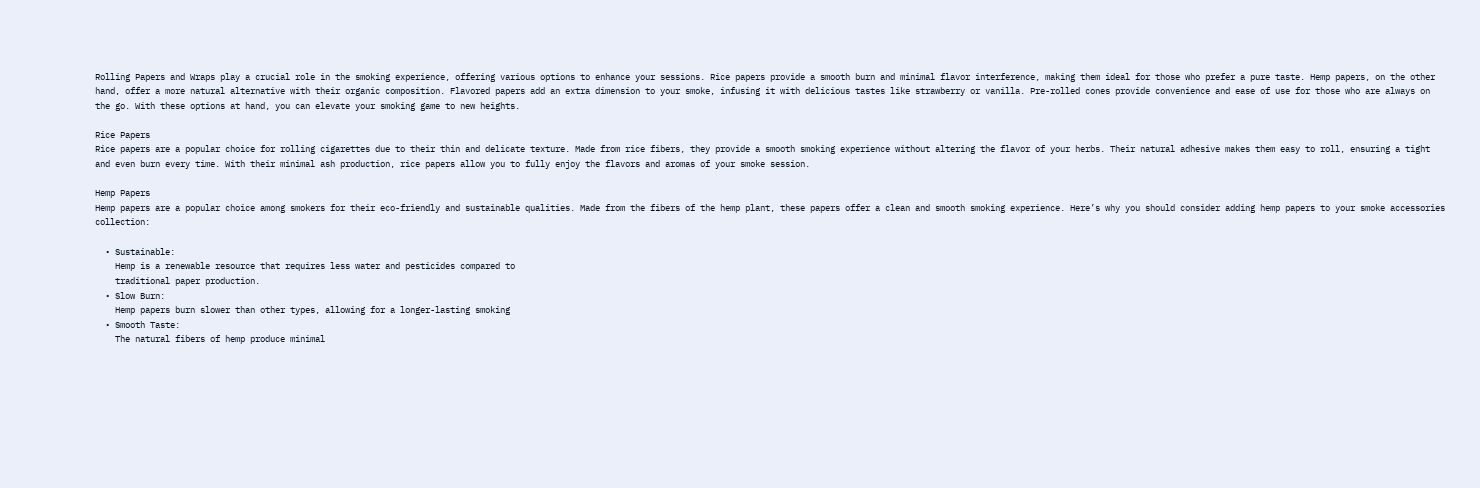Rolling Papers and Wraps play a crucial role in the smoking experience, offering various options to enhance your sessions. Rice papers provide a smooth burn and minimal flavor interference, making them ideal for those who prefer a pure taste. Hemp papers, on the other hand, offer a more natural alternative with their organic composition. Flavored papers add an extra dimension to your smoke, infusing it with delicious tastes like strawberry or vanilla. Pre-rolled cones provide convenience and ease of use for those who are always on the go. With these options at hand, you can elevate your smoking game to new heights.

Rice Papers
Rice papers are a popular choice for rolling cigarettes due to their thin and delicate texture. Made from rice fibers, they provide a smooth smoking experience without altering the flavor of your herbs. Their natural adhesive makes them easy to roll, ensuring a tight and even burn every time. With their minimal ash production, rice papers allow you to fully enjoy the flavors and aromas of your smoke session.

Hemp Papers
Hemp papers are a popular choice among smokers for their eco-friendly and sustainable qualities. Made from the fibers of the hemp plant, these papers offer a clean and smooth smoking experience. Here’s why you should consider adding hemp papers to your smoke accessories collection:

  • Sustainable:
    Hemp is a renewable resource that requires less water and pesticides compared to
    traditional paper production.
  • Slow Burn:
    Hemp papers burn slower than other types, allowing for a longer-lasting smoking
  • Smooth Taste:
    The natural fibers of hemp produce minimal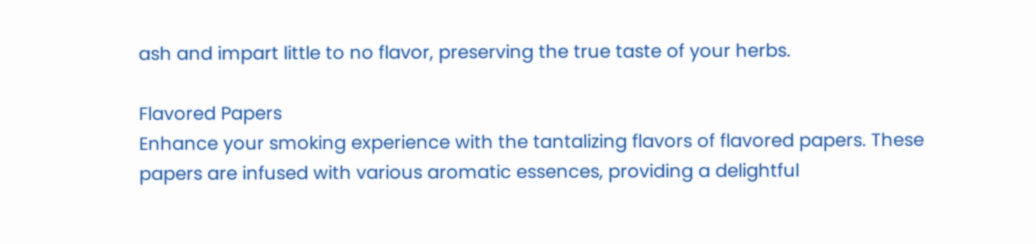ash and impart little to no flavor, preserving the true taste of your herbs.

Flavored Papers
Enhance your smoking experience with the tantalizing flavors of flavored papers. These papers are infused with various aromatic essences, providing a delightful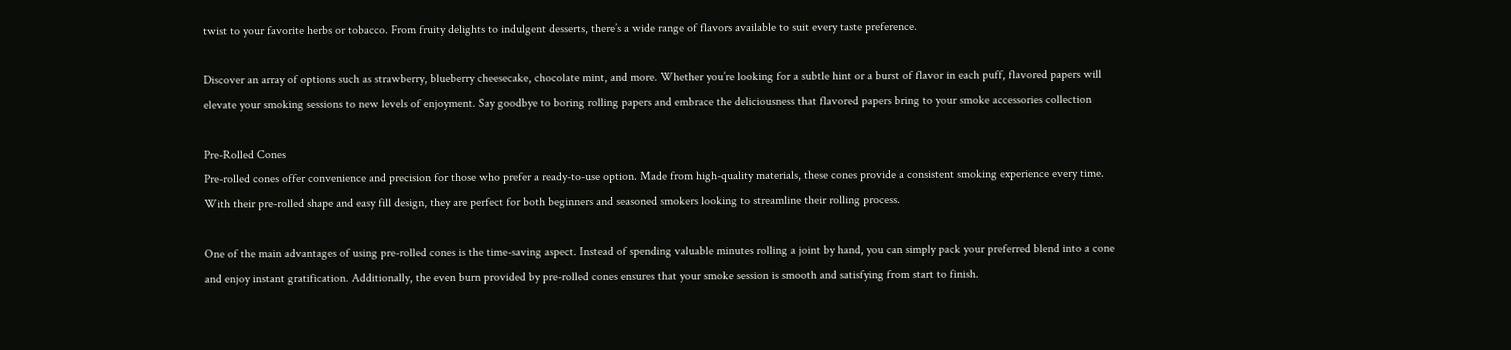twist to your favorite herbs or tobacco. From fruity delights to indulgent desserts, there’s a wide range of flavors available to suit every taste preference.

Discover an array of options such as strawberry, blueberry cheesecake, chocolate mint, and more. Whether you’re looking for a subtle hint or a burst of flavor in each puff, flavored papers will elevate your smoking sessions to new levels of enjoyment. Say goodbye to boring rolling papers and embrace the deliciousness that flavored papers bring to your smoke accessories collection

Pre-Rolled Cones
Pre-rolled cones offer convenience and precision for those who prefer a ready-to-use option. Made from high-quality materials, these cones provide a consistent smoking experience every time. With their pre-rolled shape and easy fill design, they are perfect for both beginners and seasoned smokers looking to streamline their rolling process.

One of the main advantages of using pre-rolled cones is the time-saving aspect. Instead of spending valuable minutes rolling a joint by hand, you can simply pack your preferred blend into a cone and enjoy instant gratification. Additionally, the even burn provided by pre-rolled cones ensures that your smoke session is smooth and satisfying from start to finish.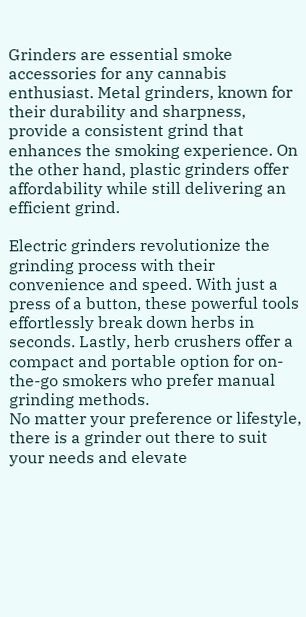Grinders are essential smoke accessories for any cannabis enthusiast. Metal grinders, known for their durability and sharpness, provide a consistent grind that enhances the smoking experience. On the other hand, plastic grinders offer affordability while still delivering an efficient grind.

Electric grinders revolutionize the grinding process with their convenience and speed. With just a press of a button, these powerful tools effortlessly break down herbs in seconds. Lastly, herb crushers offer a compact and portable option for on-the-go smokers who prefer manual grinding methods.
No matter your preference or lifestyle, there is a grinder out there to suit your needs and elevate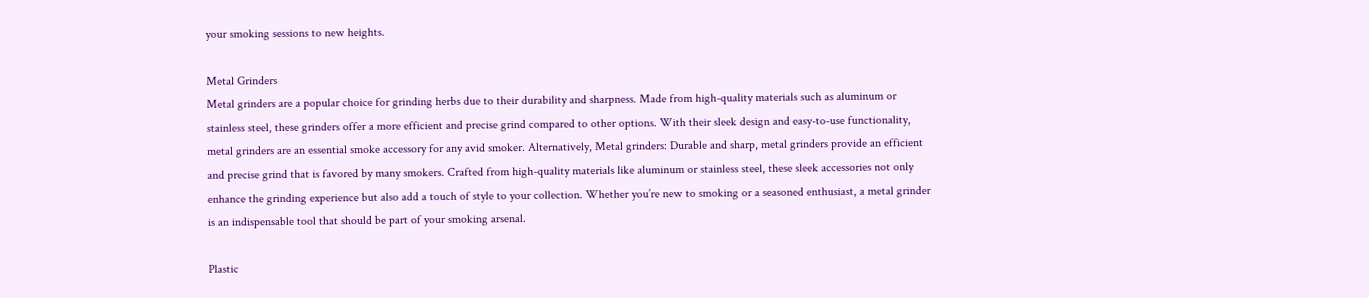your smoking sessions to new heights.

Metal Grinders
Metal grinders are a popular choice for grinding herbs due to their durability and sharpness. Made from high-quality materials such as aluminum or stainless steel, these grinders offer a more efficient and precise grind compared to other options. With their sleek design and easy-to-use functionality, metal grinders are an essential smoke accessory for any avid smoker. Alternatively, Metal grinders: Durable and sharp, metal grinders provide an efficient and precise grind that is favored by many smokers. Crafted from high-quality materials like aluminum or stainless steel, these sleek accessories not only enhance the grinding experience but also add a touch of style to your collection. Whether you’re new to smoking or a seasoned enthusiast, a metal grinder is an indispensable tool that should be part of your smoking arsenal.

Plastic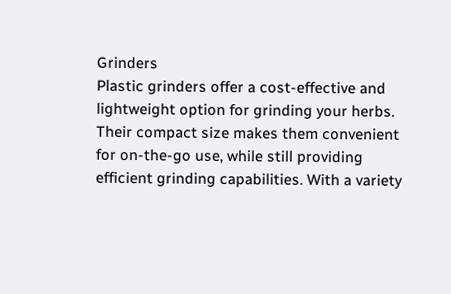Grinders
Plastic grinders offer a cost-effective and lightweight option for grinding your herbs. Their compact size makes them convenient for on-the-go use, while still providing efficient grinding capabilities. With a variety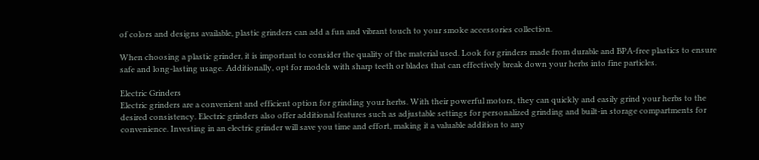of colors and designs available, plastic grinders can add a fun and vibrant touch to your smoke accessories collection.

When choosing a plastic grinder, it is important to consider the quality of the material used. Look for grinders made from durable and BPA-free plastics to ensure safe and long-lasting usage. Additionally, opt for models with sharp teeth or blades that can effectively break down your herbs into fine particles.

Electric Grinders
Electric grinders are a convenient and efficient option for grinding your herbs. With their powerful motors, they can quickly and easily grind your herbs to the desired consistency. Electric grinders also offer additional features such as adjustable settings for personalized grinding and built-in storage compartments for convenience. Investing in an electric grinder will save you time and effort, making it a valuable addition to any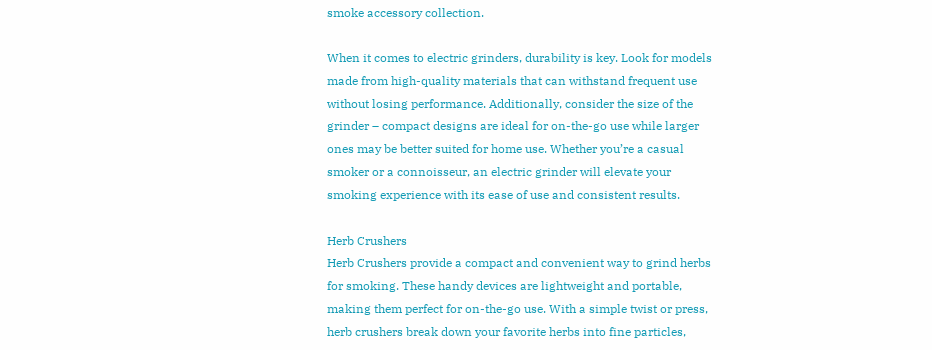smoke accessory collection.

When it comes to electric grinders, durability is key. Look for models made from high-quality materials that can withstand frequent use without losing performance. Additionally, consider the size of the grinder – compact designs are ideal for on-the-go use while larger ones may be better suited for home use. Whether you’re a casual smoker or a connoisseur, an electric grinder will elevate your smoking experience with its ease of use and consistent results.

Herb Crushers
Herb Crushers provide a compact and convenient way to grind herbs for smoking. These handy devices are lightweight and portable, making them perfect for on-the-go use. With a simple twist or press, herb crushers break down your favorite herbs into fine particles,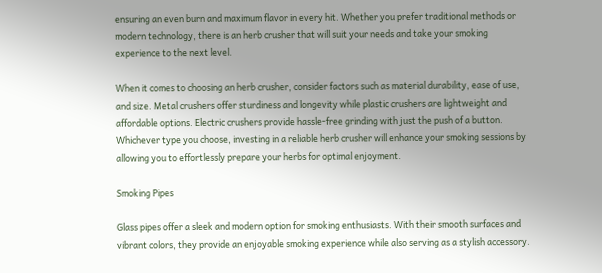ensuring an even burn and maximum flavor in every hit. Whether you prefer traditional methods or modern technology, there is an herb crusher that will suit your needs and take your smoking experience to the next level.

When it comes to choosing an herb crusher, consider factors such as material durability, ease of use, and size. Metal crushers offer sturdiness and longevity while plastic crushers are lightweight and affordable options. Electric crushers provide hassle-free grinding with just the push of a button. Whichever type you choose, investing in a reliable herb crusher will enhance your smoking sessions by allowing you to effortlessly prepare your herbs for optimal enjoyment.

Smoking Pipes

Glass pipes offer a sleek and modern option for smoking enthusiasts. With their smooth surfaces and vibrant colors, they provide an enjoyable smoking experience while also serving as a stylish accessory.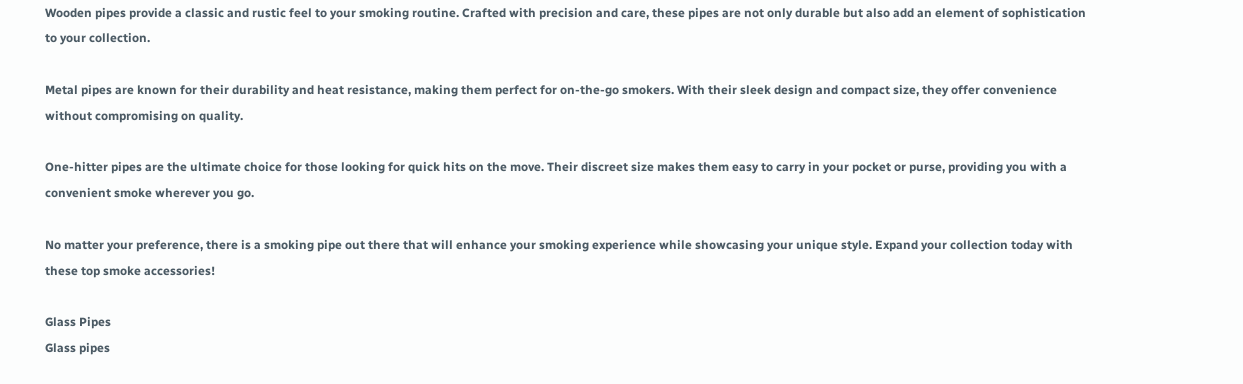Wooden pipes provide a classic and rustic feel to your smoking routine. Crafted with precision and care, these pipes are not only durable but also add an element of sophistication to your collection.

Metal pipes are known for their durability and heat resistance, making them perfect for on-the-go smokers. With their sleek design and compact size, they offer convenience without compromising on quality.

One-hitter pipes are the ultimate choice for those looking for quick hits on the move. Their discreet size makes them easy to carry in your pocket or purse, providing you with a convenient smoke wherever you go.

No matter your preference, there is a smoking pipe out there that will enhance your smoking experience while showcasing your unique style. Expand your collection today with these top smoke accessories!

Glass Pipes
Glass pipes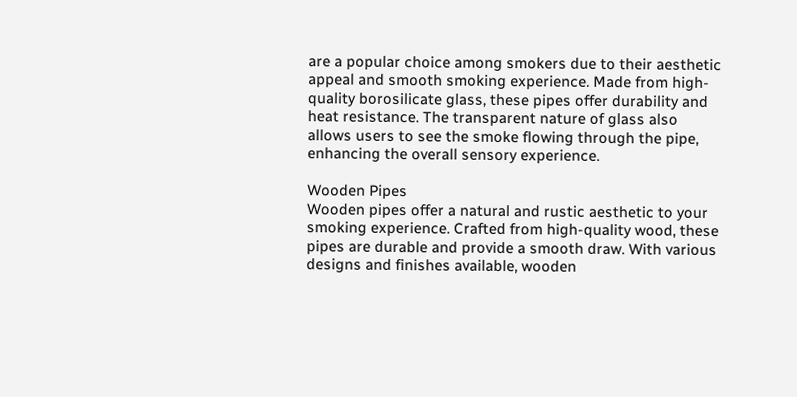are a popular choice among smokers due to their aesthetic appeal and smooth smoking experience. Made from high-quality borosilicate glass, these pipes offer durability and heat resistance. The transparent nature of glass also allows users to see the smoke flowing through the pipe, enhancing the overall sensory experience.

Wooden Pipes
Wooden pipes offer a natural and rustic aesthetic to your smoking experience. Crafted from high-quality wood, these pipes are durable and provide a smooth draw. With various designs and finishes available, wooden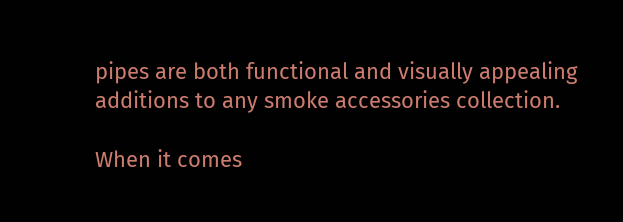pipes are both functional and visually appealing additions to any smoke accessories collection.

When it comes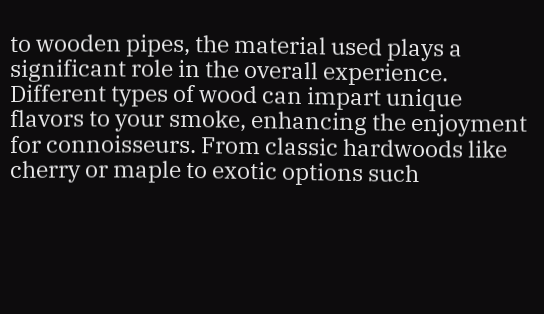to wooden pipes, the material used plays a significant role in the overall experience. Different types of wood can impart unique flavors to your smoke, enhancing the enjoyment for connoisseurs. From classic hardwoods like cherry or maple to exotic options such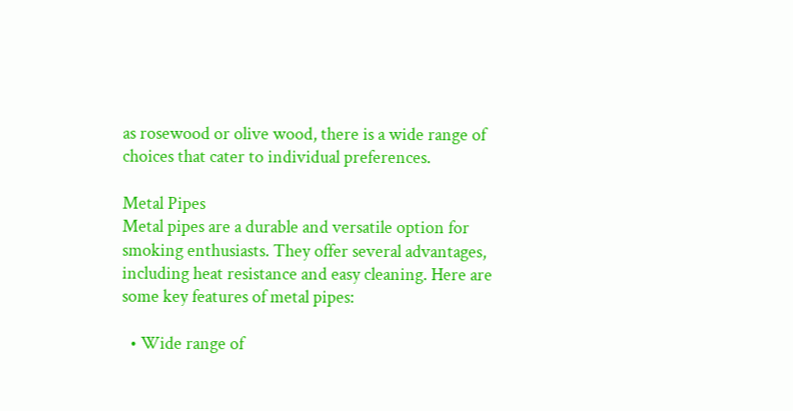as rosewood or olive wood, there is a wide range of choices that cater to individual preferences.

Metal Pipes
Metal pipes are a durable and versatile option for smoking enthusiasts. They offer several advantages, including heat resistance and easy cleaning. Here are some key features of metal pipes:

  • Wide range of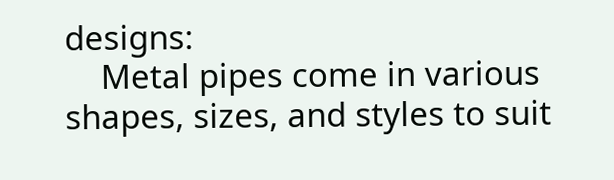designs:
    Metal pipes come in various shapes, sizes, and styles to suit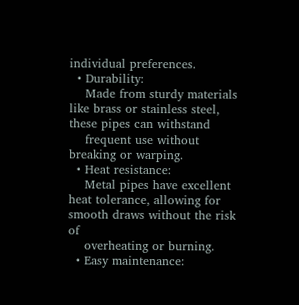individual preferences.
  • Durability:
    Made from sturdy materials like brass or stainless steel, these pipes can withstand
    frequent use without breaking or warping.
  • Heat resistance:
    Metal pipes have excellent heat tolerance, allowing for smooth draws without the risk of
    overheating or burning.
  • Easy maintenance: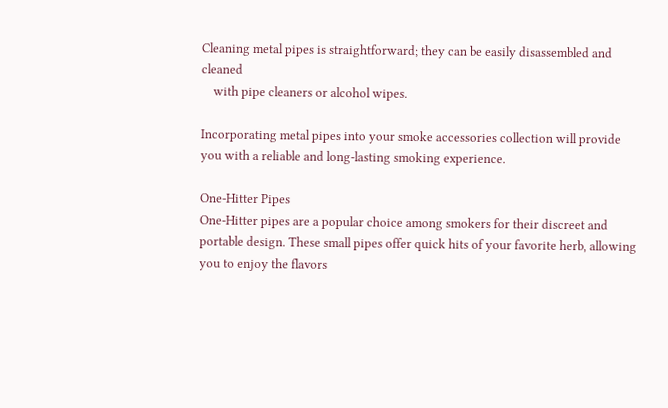Cleaning metal pipes is straightforward; they can be easily disassembled and cleaned
    with pipe cleaners or alcohol wipes.

Incorporating metal pipes into your smoke accessories collection will provide you with a reliable and long-lasting smoking experience.

One-Hitter Pipes
One-Hitter pipes are a popular choice among smokers for their discreet and portable design. These small pipes offer quick hits of your favorite herb, allowing you to enjoy the flavors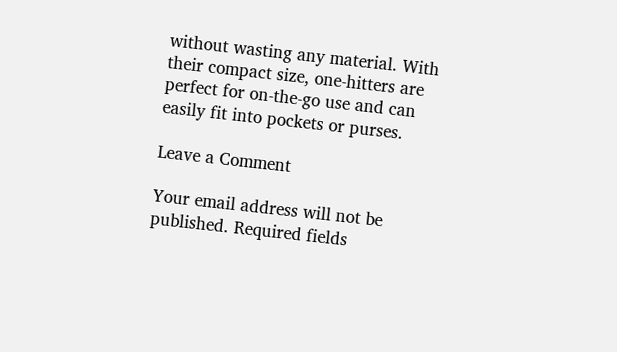without wasting any material. With their compact size, one-hitters are perfect for on-the-go use and can easily fit into pockets or purses.

Leave a Comment

Your email address will not be published. Required fields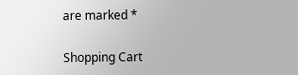are marked *

Shopping Cart